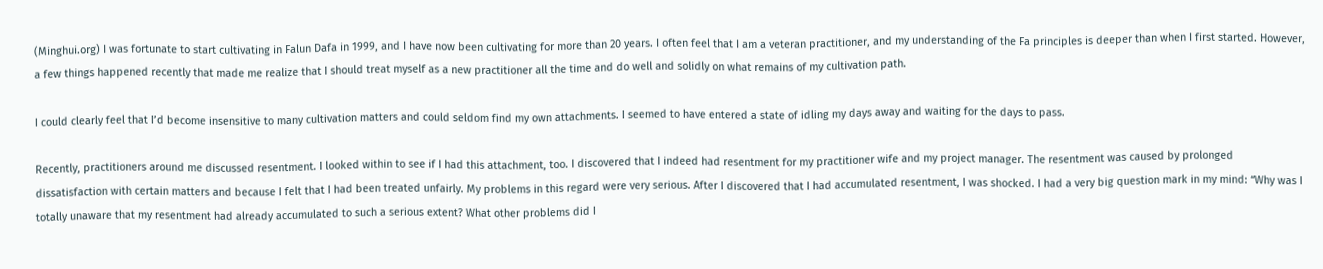(Minghui.org) I was fortunate to start cultivating in Falun Dafa in 1999, and I have now been cultivating for more than 20 years. I often feel that I am a veteran practitioner, and my understanding of the Fa principles is deeper than when I first started. However, a few things happened recently that made me realize that I should treat myself as a new practitioner all the time and do well and solidly on what remains of my cultivation path.

I could clearly feel that I’d become insensitive to many cultivation matters and could seldom find my own attachments. I seemed to have entered a state of idling my days away and waiting for the days to pass.

Recently, practitioners around me discussed resentment. I looked within to see if I had this attachment, too. I discovered that I indeed had resentment for my practitioner wife and my project manager. The resentment was caused by prolonged dissatisfaction with certain matters and because I felt that I had been treated unfairly. My problems in this regard were very serious. After I discovered that I had accumulated resentment, I was shocked. I had a very big question mark in my mind: “Why was I totally unaware that my resentment had already accumulated to such a serious extent? What other problems did I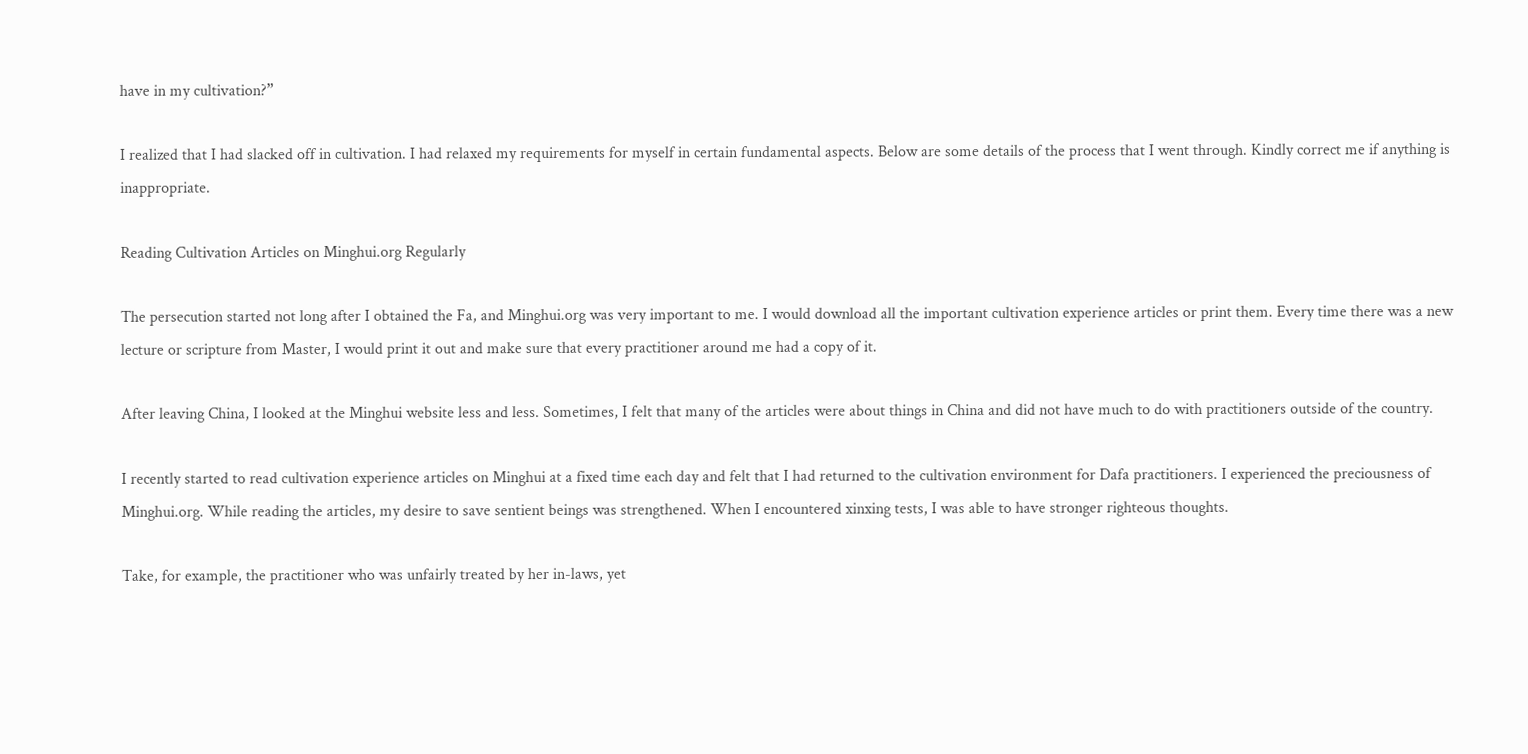have in my cultivation?”

I realized that I had slacked off in cultivation. I had relaxed my requirements for myself in certain fundamental aspects. Below are some details of the process that I went through. Kindly correct me if anything is inappropriate.

Reading Cultivation Articles on Minghui.org Regularly

The persecution started not long after I obtained the Fa, and Minghui.org was very important to me. I would download all the important cultivation experience articles or print them. Every time there was a new lecture or scripture from Master, I would print it out and make sure that every practitioner around me had a copy of it.

After leaving China, I looked at the Minghui website less and less. Sometimes, I felt that many of the articles were about things in China and did not have much to do with practitioners outside of the country.

I recently started to read cultivation experience articles on Minghui at a fixed time each day and felt that I had returned to the cultivation environment for Dafa practitioners. I experienced the preciousness of Minghui.org. While reading the articles, my desire to save sentient beings was strengthened. When I encountered xinxing tests, I was able to have stronger righteous thoughts.

Take, for example, the practitioner who was unfairly treated by her in-laws, yet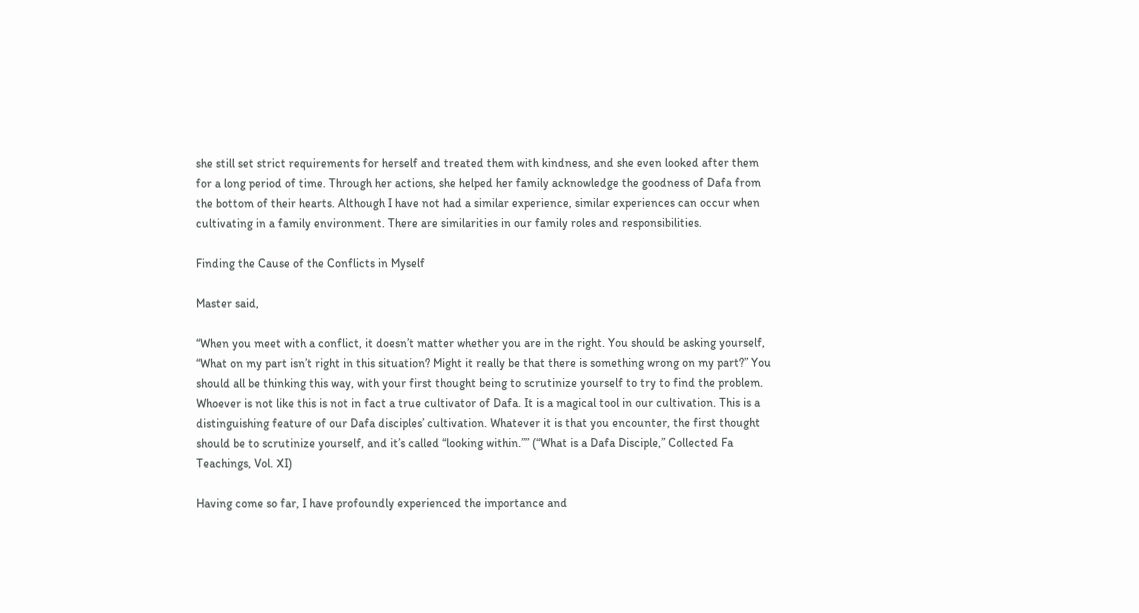she still set strict requirements for herself and treated them with kindness, and she even looked after them for a long period of time. Through her actions, she helped her family acknowledge the goodness of Dafa from the bottom of their hearts. Although I have not had a similar experience, similar experiences can occur when cultivating in a family environment. There are similarities in our family roles and responsibilities.

Finding the Cause of the Conflicts in Myself

Master said,

“When you meet with a conflict, it doesn’t matter whether you are in the right. You should be asking yourself, “What on my part isn’t right in this situation? Might it really be that there is something wrong on my part?” You should all be thinking this way, with your first thought being to scrutinize yourself to try to find the problem. Whoever is not like this is not in fact a true cultivator of Dafa. It is a magical tool in our cultivation. This is a distinguishing feature of our Dafa disciples’ cultivation. Whatever it is that you encounter, the first thought should be to scrutinize yourself, and it’s called “looking within.”” (“What is a Dafa Disciple,” Collected Fa Teachings, Vol. XI)

Having come so far, I have profoundly experienced the importance and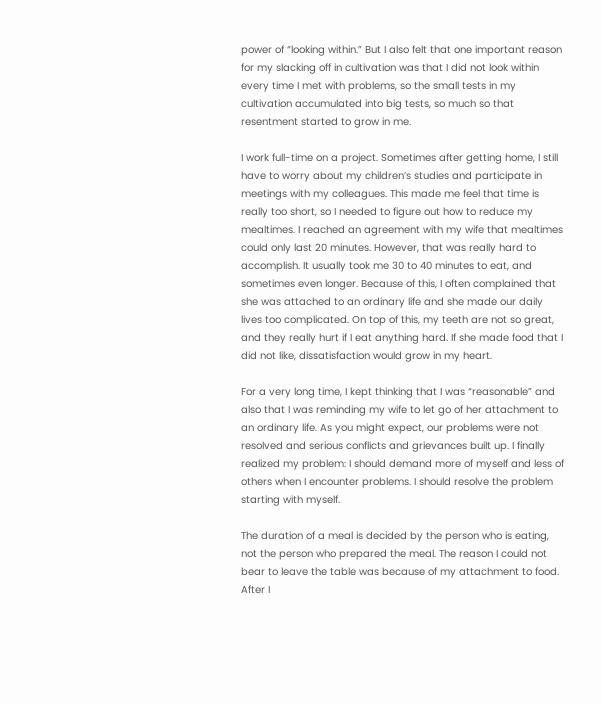power of “looking within.” But I also felt that one important reason for my slacking off in cultivation was that I did not look within every time I met with problems, so the small tests in my cultivation accumulated into big tests, so much so that resentment started to grow in me.

I work full-time on a project. Sometimes after getting home, I still have to worry about my children’s studies and participate in meetings with my colleagues. This made me feel that time is really too short, so I needed to figure out how to reduce my mealtimes. I reached an agreement with my wife that mealtimes could only last 20 minutes. However, that was really hard to accomplish. It usually took me 30 to 40 minutes to eat, and sometimes even longer. Because of this, I often complained that she was attached to an ordinary life and she made our daily lives too complicated. On top of this, my teeth are not so great, and they really hurt if I eat anything hard. If she made food that I did not like, dissatisfaction would grow in my heart.

For a very long time, I kept thinking that I was “reasonable” and also that I was reminding my wife to let go of her attachment to an ordinary life. As you might expect, our problems were not resolved and serious conflicts and grievances built up. I finally realized my problem: I should demand more of myself and less of others when I encounter problems. I should resolve the problem starting with myself.

The duration of a meal is decided by the person who is eating, not the person who prepared the meal. The reason I could not bear to leave the table was because of my attachment to food. After I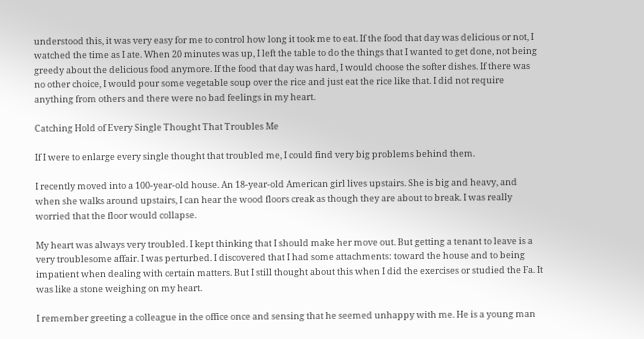understood this, it was very easy for me to control how long it took me to eat. If the food that day was delicious or not, I watched the time as I ate. When 20 minutes was up, I left the table to do the things that I wanted to get done, not being greedy about the delicious food anymore. If the food that day was hard, I would choose the softer dishes. If there was no other choice, I would pour some vegetable soup over the rice and just eat the rice like that. I did not require anything from others and there were no bad feelings in my heart.

Catching Hold of Every Single Thought That Troubles Me

If I were to enlarge every single thought that troubled me, I could find very big problems behind them.

I recently moved into a 100-year-old house. An 18-year-old American girl lives upstairs. She is big and heavy, and when she walks around upstairs, I can hear the wood floors creak as though they are about to break. I was really worried that the floor would collapse.

My heart was always very troubled. I kept thinking that I should make her move out. But getting a tenant to leave is a very troublesome affair. I was perturbed. I discovered that I had some attachments: toward the house and to being impatient when dealing with certain matters. But I still thought about this when I did the exercises or studied the Fa. It was like a stone weighing on my heart.

I remember greeting a colleague in the office once and sensing that he seemed unhappy with me. He is a young man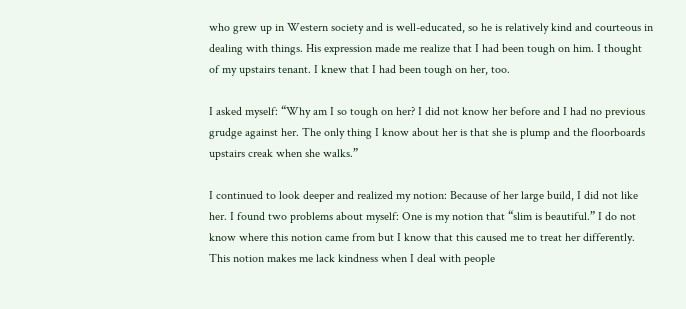who grew up in Western society and is well-educated, so he is relatively kind and courteous in dealing with things. His expression made me realize that I had been tough on him. I thought of my upstairs tenant. I knew that I had been tough on her, too.

I asked myself: “Why am I so tough on her? I did not know her before and I had no previous grudge against her. The only thing I know about her is that she is plump and the floorboards upstairs creak when she walks.”

I continued to look deeper and realized my notion: Because of her large build, I did not like her. I found two problems about myself: One is my notion that “slim is beautiful.” I do not know where this notion came from but I know that this caused me to treat her differently. This notion makes me lack kindness when I deal with people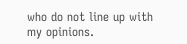who do not line up with my opinions.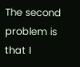The second problem is that I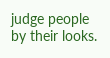judge people by their looks.